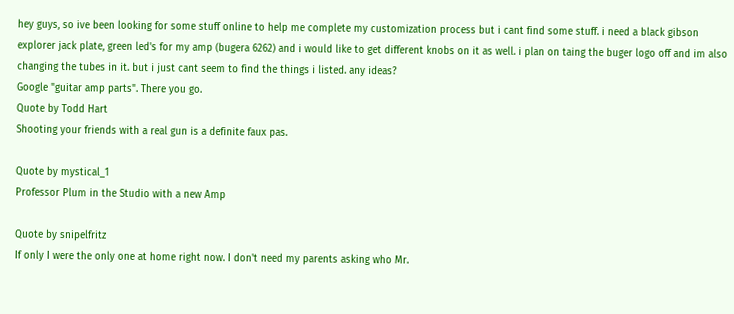hey guys, so ive been looking for some stuff online to help me complete my customization process but i cant find some stuff. i need a black gibson explorer jack plate, green led's for my amp (bugera 6262) and i would like to get different knobs on it as well. i plan on taing the buger logo off and im also changing the tubes in it. but i just cant seem to find the things i listed. any ideas?
Google "guitar amp parts". There you go.
Quote by Todd Hart
Shooting your friends with a real gun is a definite faux pas.

Quote by mystical_1
Professor Plum in the Studio with a new Amp

Quote by snipelfritz
If only I were the only one at home right now. I don't need my parents asking who Mr.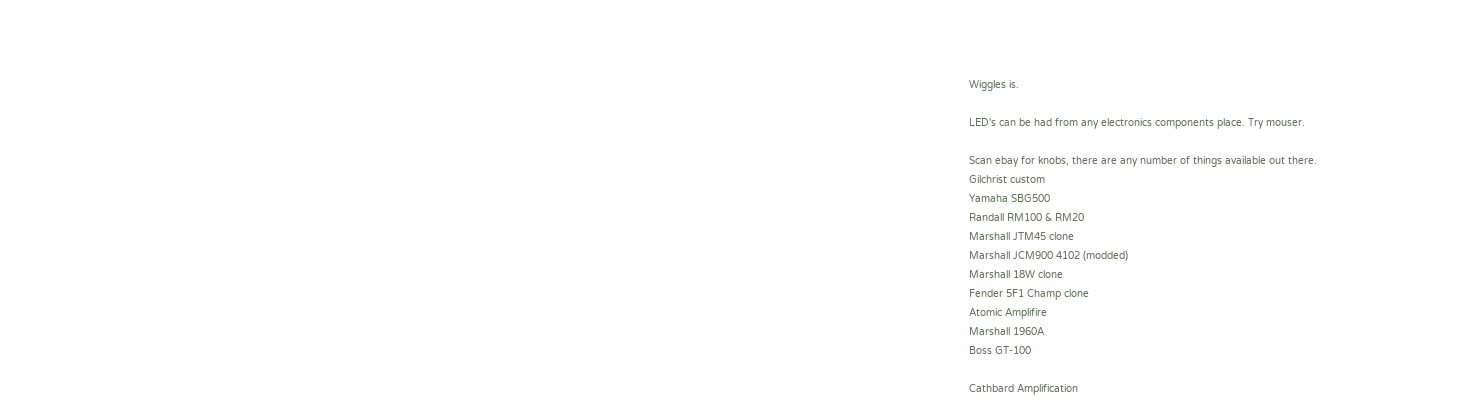Wiggles is.

LED's can be had from any electronics components place. Try mouser.

Scan ebay for knobs, there are any number of things available out there.
Gilchrist custom
Yamaha SBG500
Randall RM100 & RM20
Marshall JTM45 clone
Marshall JCM900 4102 (modded)
Marshall 18W clone
Fender 5F1 Champ clone
Atomic Amplifire
Marshall 1960A
Boss GT-100

Cathbard Amplification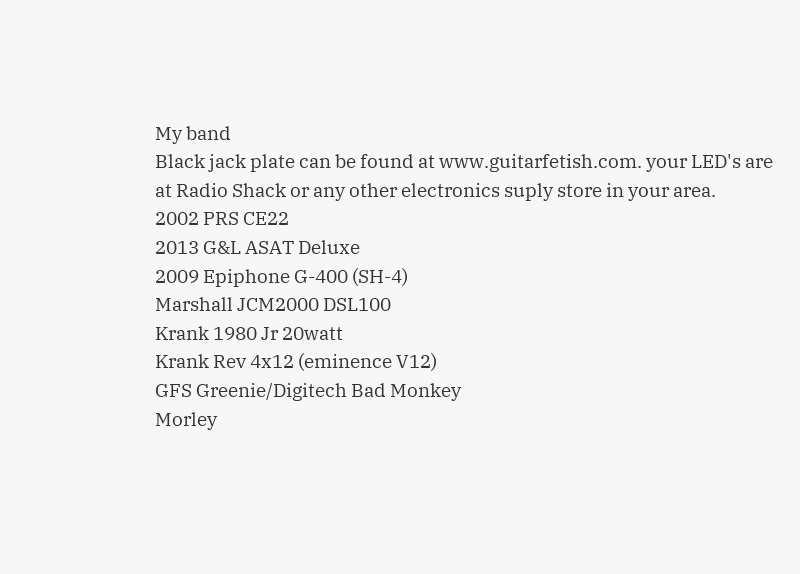My band
Black jack plate can be found at www.guitarfetish.com. your LED's are at Radio Shack or any other electronics suply store in your area.
2002 PRS CE22
2013 G&L ASAT Deluxe
2009 Epiphone G-400 (SH-4)
Marshall JCM2000 DSL100
Krank 1980 Jr 20watt
Krank Rev 4x12 (eminence V12)
GFS Greenie/Digitech Bad Monkey
Morley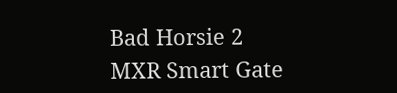Bad Horsie 2
MXR Smart Gate